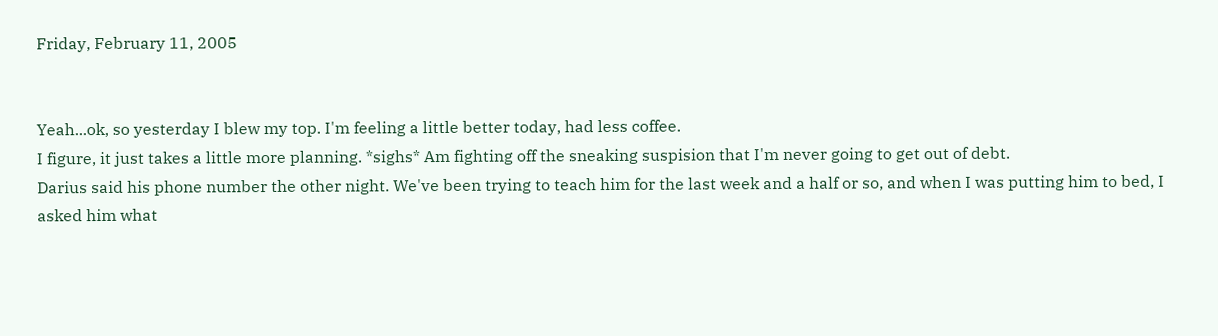Friday, February 11, 2005


Yeah...ok, so yesterday I blew my top. I'm feeling a little better today, had less coffee.
I figure, it just takes a little more planning. *sighs* Am fighting off the sneaking suspision that I'm never going to get out of debt.
Darius said his phone number the other night. We've been trying to teach him for the last week and a half or so, and when I was putting him to bed, I asked him what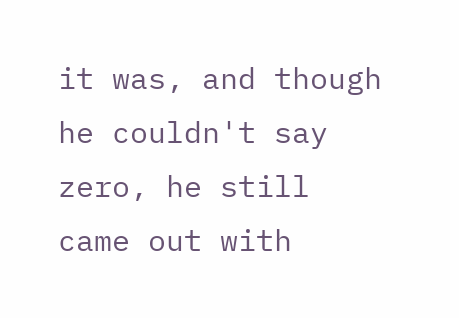it was, and though he couldn't say zero, he still came out with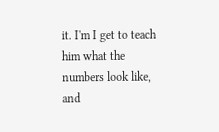it. I'm I get to teach him what the numbers look like, and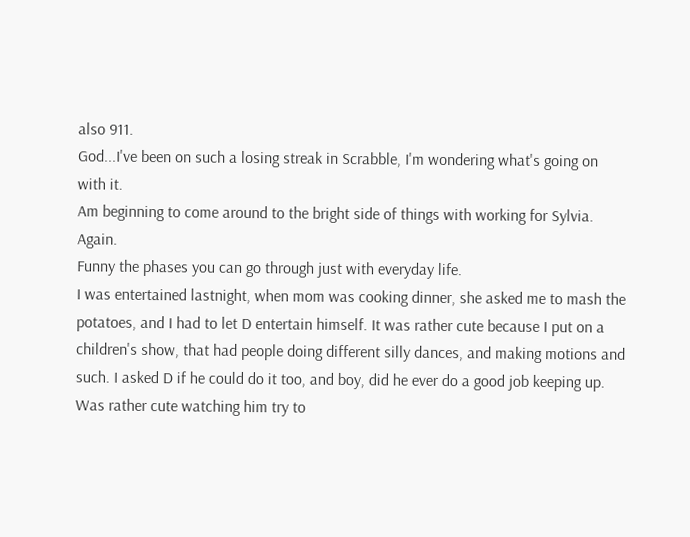also 911.
God...I've been on such a losing streak in Scrabble, I'm wondering what's going on with it.
Am beginning to come around to the bright side of things with working for Sylvia. Again.
Funny the phases you can go through just with everyday life.
I was entertained lastnight, when mom was cooking dinner, she asked me to mash the potatoes, and I had to let D entertain himself. It was rather cute because I put on a children's show, that had people doing different silly dances, and making motions and such. I asked D if he could do it too, and boy, did he ever do a good job keeping up. Was rather cute watching him try to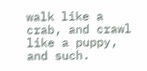walk like a crab, and crawl like a puppy, and such.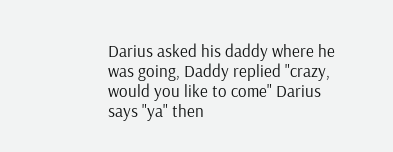Darius asked his daddy where he was going, Daddy replied "crazy, would you like to come" Darius says "ya" then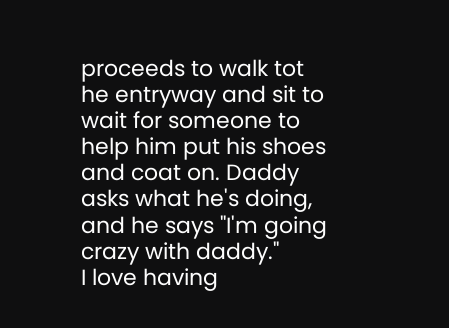proceeds to walk tot he entryway and sit to wait for someone to help him put his shoes and coat on. Daddy asks what he's doing, and he says "I'm going crazy with daddy."
I love having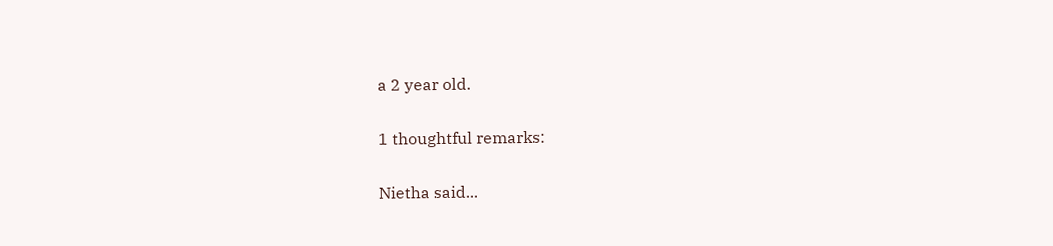a 2 year old.

1 thoughtful remarks:

Nietha said...